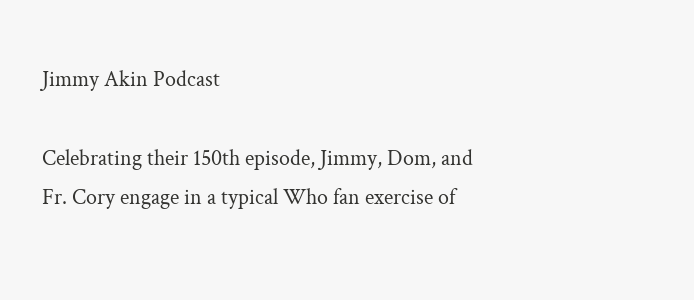Jimmy Akin Podcast

Celebrating their 150th episode, Jimmy, Dom, and Fr. Cory engage in a typical Who fan exercise of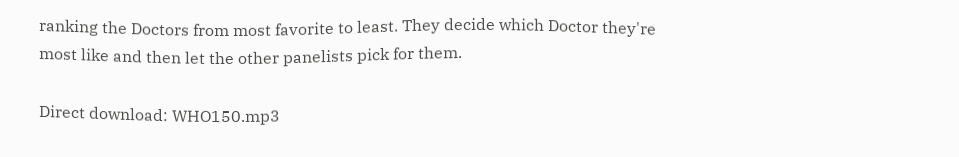ranking the Doctors from most favorite to least. They decide which Doctor they're most like and then let the other panelists pick for them.

Direct download: WHO150.mp3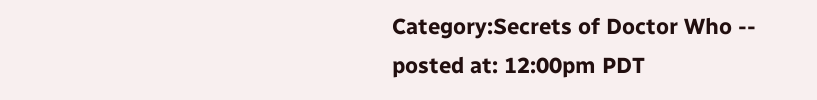Category:Secrets of Doctor Who -- posted at: 12:00pm PDT